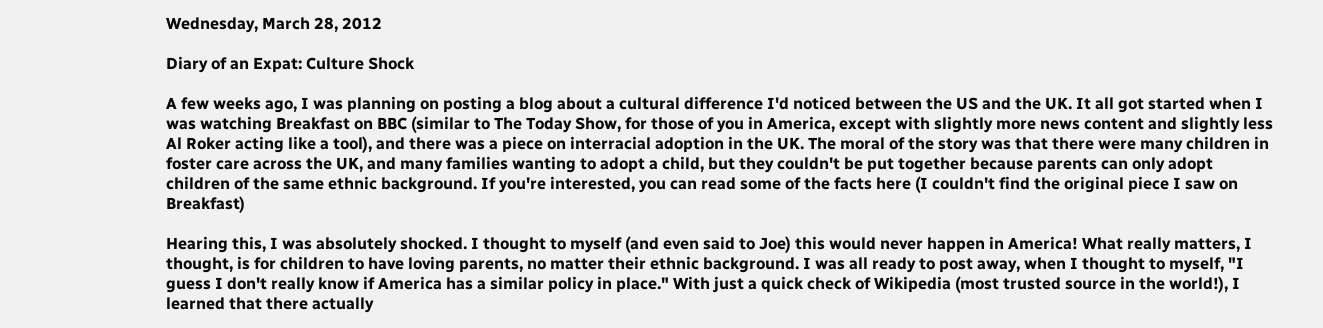Wednesday, March 28, 2012

Diary of an Expat: Culture Shock

A few weeks ago, I was planning on posting a blog about a cultural difference I'd noticed between the US and the UK. It all got started when I was watching Breakfast on BBC (similar to The Today Show, for those of you in America, except with slightly more news content and slightly less Al Roker acting like a tool), and there was a piece on interracial adoption in the UK. The moral of the story was that there were many children in foster care across the UK, and many families wanting to adopt a child, but they couldn't be put together because parents can only adopt children of the same ethnic background. If you're interested, you can read some of the facts here (I couldn't find the original piece I saw on Breakfast)

Hearing this, I was absolutely shocked. I thought to myself (and even said to Joe) this would never happen in America! What really matters, I thought, is for children to have loving parents, no matter their ethnic background. I was all ready to post away, when I thought to myself, "I guess I don't really know if America has a similar policy in place." With just a quick check of Wikipedia (most trusted source in the world!), I learned that there actually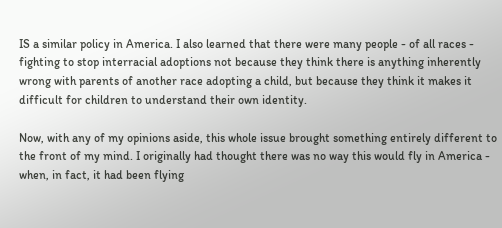IS a similar policy in America. I also learned that there were many people - of all races - fighting to stop interracial adoptions not because they think there is anything inherently wrong with parents of another race adopting a child, but because they think it makes it difficult for children to understand their own identity.

Now, with any of my opinions aside, this whole issue brought something entirely different to the front of my mind. I originally had thought there was no way this would fly in America - when, in fact, it had been flying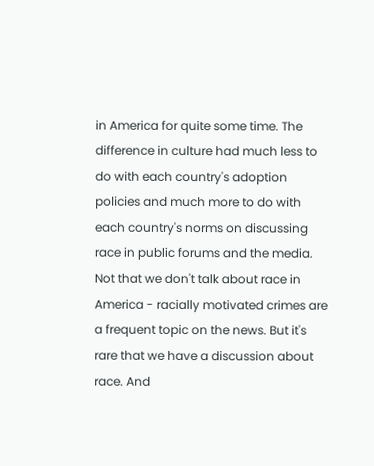in America for quite some time. The difference in culture had much less to do with each country's adoption policies and much more to do with each country's norms on discussing race in public forums and the media. Not that we don't talk about race in America - racially motivated crimes are a frequent topic on the news. But it's rare that we have a discussion about race. And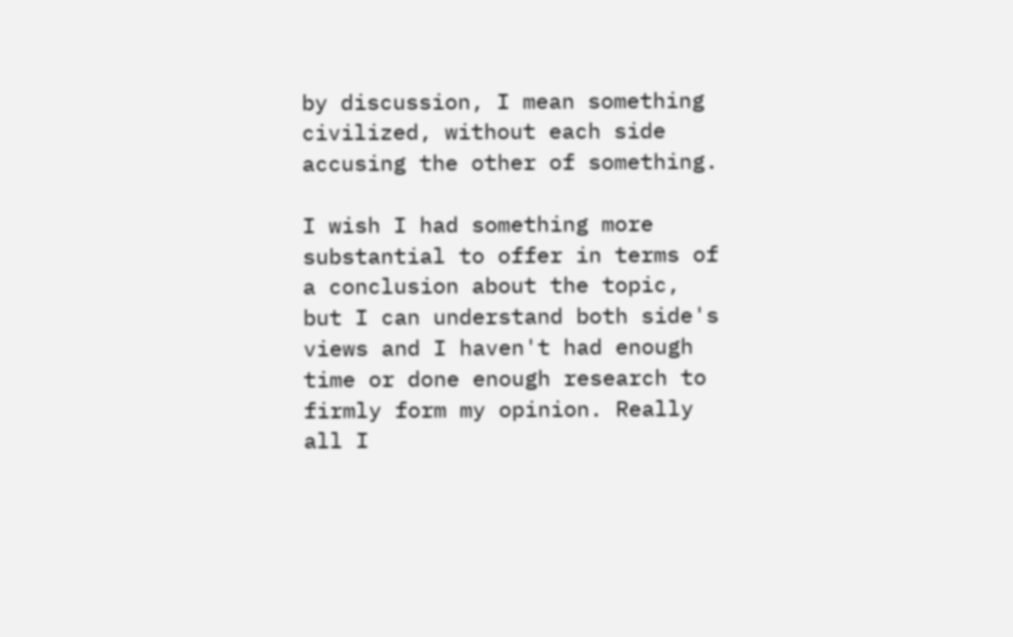by discussion, I mean something civilized, without each side accusing the other of something.

I wish I had something more substantial to offer in terms of a conclusion about the topic, but I can understand both side's views and I haven't had enough time or done enough research to firmly form my opinion. Really all I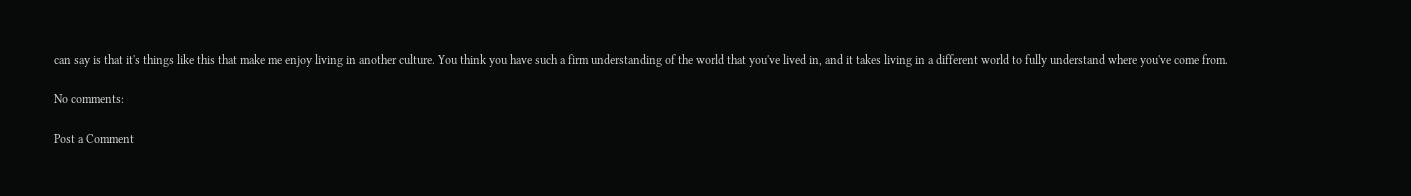can say is that it's things like this that make me enjoy living in another culture. You think you have such a firm understanding of the world that you've lived in, and it takes living in a different world to fully understand where you've come from.

No comments:

Post a Comment